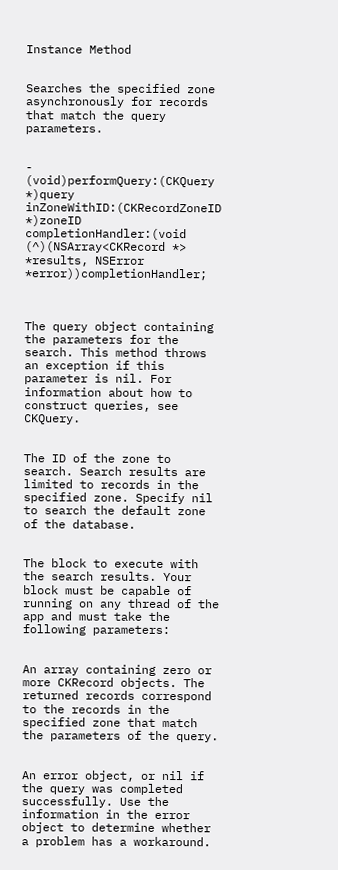Instance Method


Searches the specified zone asynchronously for records that match the query parameters.


- (void)performQuery:(CKQuery *)query inZoneWithID:(CKRecordZoneID *)zoneID completionHandler:(void (^)(NSArray<CKRecord *> *results, NSError *error))completionHandler;



The query object containing the parameters for the search. This method throws an exception if this parameter is nil. For information about how to construct queries, see CKQuery.


The ID of the zone to search. Search results are limited to records in the specified zone. Specify nil to search the default zone of the database.


The block to execute with the search results. Your block must be capable of running on any thread of the app and must take the following parameters:


An array containing zero or more CKRecord objects. The returned records correspond to the records in the specified zone that match the parameters of the query.


An error object, or nil if the query was completed successfully. Use the information in the error object to determine whether a problem has a workaround.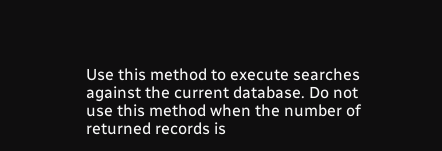Use this method to execute searches against the current database. Do not use this method when the number of returned records is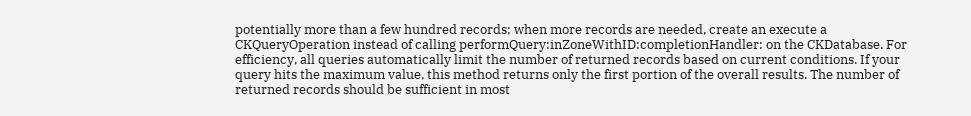potentially more than a few hundred records; when more records are needed, create an execute a CKQueryOperation instead of calling performQuery:inZoneWithID:completionHandler: on the CKDatabase. For efficiency, all queries automatically limit the number of returned records based on current conditions. If your query hits the maximum value, this method returns only the first portion of the overall results. The number of returned records should be sufficient in most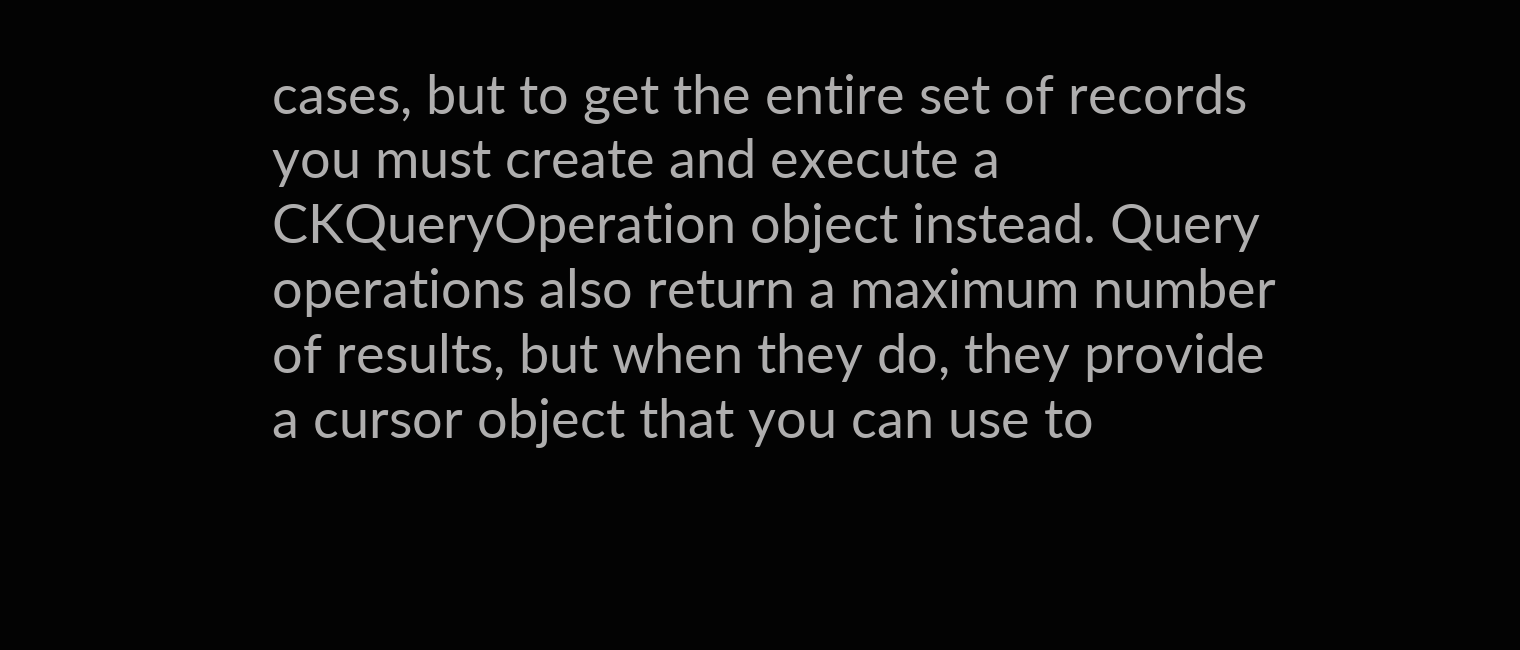cases, but to get the entire set of records you must create and execute a CKQueryOperation object instead. Query operations also return a maximum number of results, but when they do, they provide a cursor object that you can use to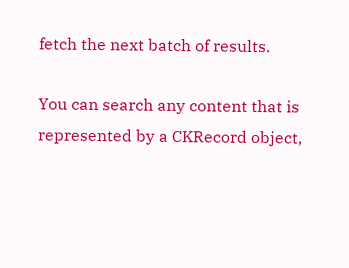fetch the next batch of results.

You can search any content that is represented by a CKRecord object,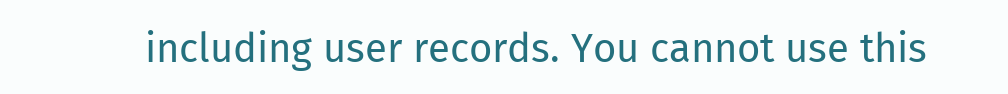including user records. You cannot use this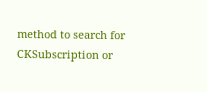method to search for CKSubscription or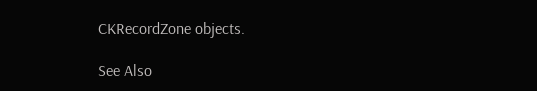CKRecordZone objects.

See Also